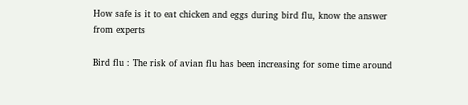How safe is it to eat chicken and eggs during bird flu, know the answer from experts

Bird flu : The risk of avian flu has been increasing for some time around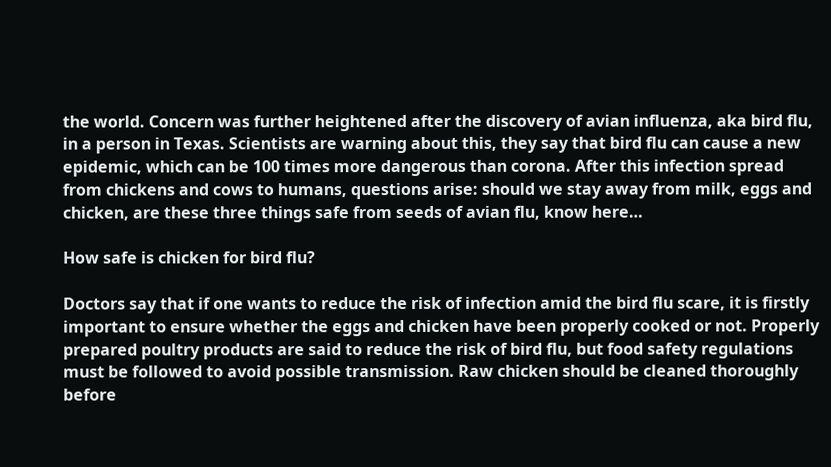the world. Concern was further heightened after the discovery of avian influenza, aka bird flu, in a person in Texas. Scientists are warning about this, they say that bird flu can cause a new epidemic, which can be 100 times more dangerous than corona. After this infection spread from chickens and cows to humans, questions arise: should we stay away from milk, eggs and chicken, are these three things safe from seeds of avian flu, know here…

How safe is chicken for bird flu?

Doctors say that if one wants to reduce the risk of infection amid the bird flu scare, it is firstly important to ensure whether the eggs and chicken have been properly cooked or not. Properly prepared poultry products are said to reduce the risk of bird flu, but food safety regulations must be followed to avoid possible transmission. Raw chicken should be cleaned thoroughly before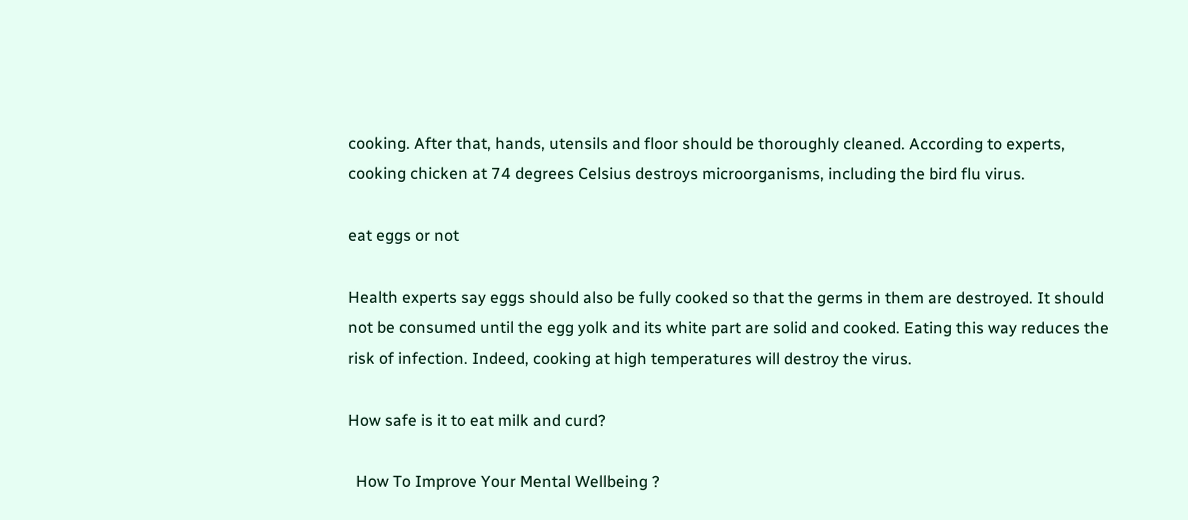cooking. After that, hands, utensils and floor should be thoroughly cleaned. According to experts, cooking chicken at 74 degrees Celsius destroys microorganisms, including the bird flu virus.

eat eggs or not

Health experts say eggs should also be fully cooked so that the germs in them are destroyed. It should not be consumed until the egg yolk and its white part are solid and cooked. Eating this way reduces the risk of infection. Indeed, cooking at high temperatures will destroy the virus.

How safe is it to eat milk and curd?

  How To Improve Your Mental Wellbeing ?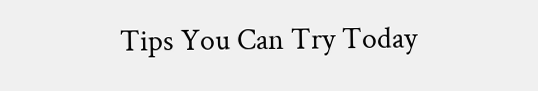Tips You Can Try Today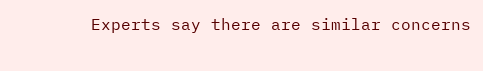Experts say there are similar concerns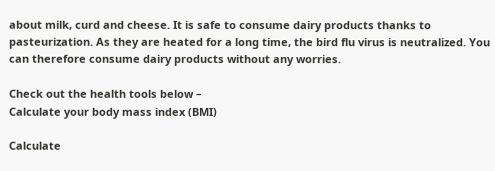about milk, curd and cheese. It is safe to consume dairy products thanks to pasteurization. As they are heated for a long time, the bird flu virus is neutralized. You can therefore consume dairy products without any worries.

Check out the health tools below –
Calculate your body mass index (BMI)

Calculate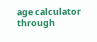age calculator through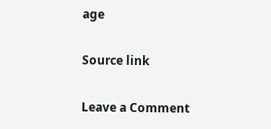age

Source link

Leave a Comment